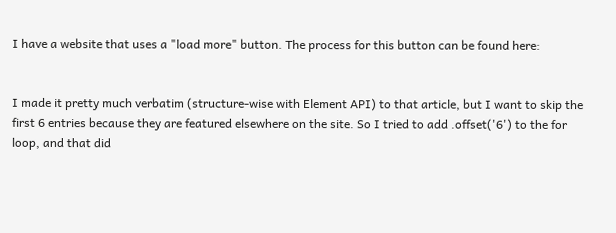I have a website that uses a "load more" button. The process for this button can be found here:


I made it pretty much verbatim (structure-wise with Element API) to that article, but I want to skip the first 6 entries because they are featured elsewhere on the site. So I tried to add .offset('6') to the for loop, and that did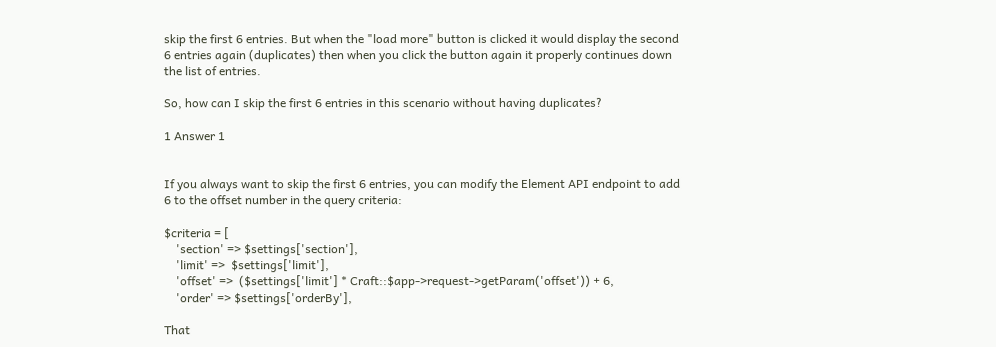skip the first 6 entries. But when the "load more" button is clicked it would display the second 6 entries again (duplicates) then when you click the button again it properly continues down the list of entries.

So, how can I skip the first 6 entries in this scenario without having duplicates?

1 Answer 1


If you always want to skip the first 6 entries, you can modify the Element API endpoint to add 6 to the offset number in the query criteria:

$criteria = [
    'section' => $settings['section'],
    'limit' =>  $settings['limit'],
    'offset' =>  ($settings['limit'] * Craft::$app->request->getParam('offset')) + 6,
    'order' => $settings['orderBy'],

That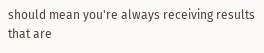should mean you're always receiving results that are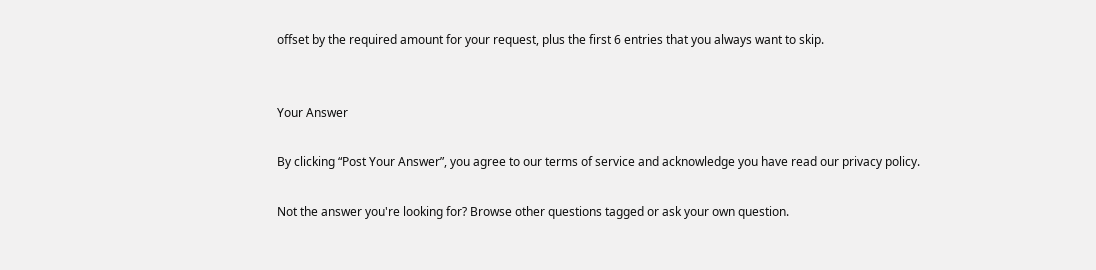offset by the required amount for your request, plus the first 6 entries that you always want to skip.


Your Answer

By clicking “Post Your Answer”, you agree to our terms of service and acknowledge you have read our privacy policy.

Not the answer you're looking for? Browse other questions tagged or ask your own question.